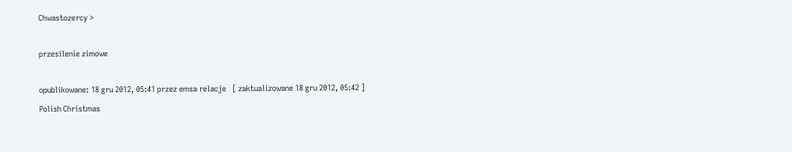Chwastozercy >

przesilenie zimowe

opublikowane: 18 gru 2012, 05:41 przez emsa relacje   [ zaktualizowane 18 gru 2012, 05:42 ]
Polish Christmas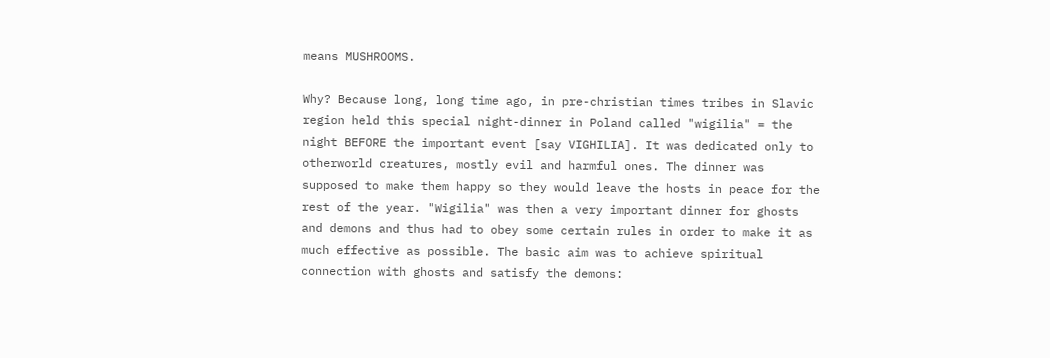means MUSHROOMS.

Why? Because long, long time ago, in pre-christian times tribes in Slavic region held this special night-dinner in Poland called "wigilia" = the night BEFORE the important event [say VIGHILIA]. It was dedicated only to otherworld creatures, mostly evil and harmful ones. The dinner was supposed to make them happy so they would leave the hosts in peace for the rest of the year. "Wigilia" was then a very important dinner for ghosts and demons and thus had to obey some certain rules in order to make it as much effective as possible. The basic aim was to achieve spiritual connection with ghosts and satisfy the demons: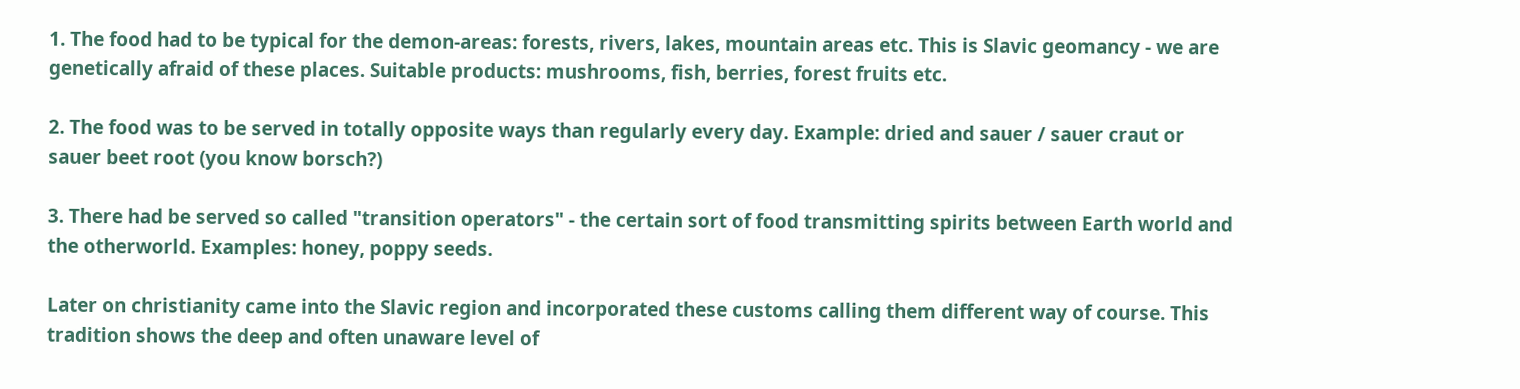1. The food had to be typical for the demon-areas: forests, rivers, lakes, mountain areas etc. This is Slavic geomancy - we are genetically afraid of these places. Suitable products: mushrooms, fish, berries, forest fruits etc.

2. The food was to be served in totally opposite ways than regularly every day. Example: dried and sauer / sauer craut or sauer beet root (you know borsch?)

3. There had be served so called "transition operators" - the certain sort of food transmitting spirits between Earth world and the otherworld. Examples: honey, poppy seeds.

Later on christianity came into the Slavic region and incorporated these customs calling them different way of course. This tradition shows the deep and often unaware level of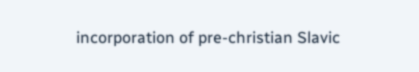incorporation of pre-christian Slavic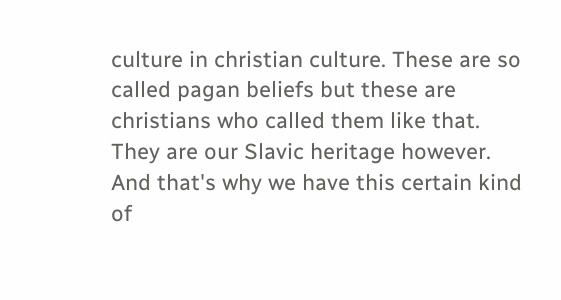culture in christian culture. These are so called pagan beliefs but these are christians who called them like that. They are our Slavic heritage however. And that's why we have this certain kind of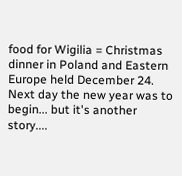food for Wigilia = Christmas dinner in Poland and Eastern Europe held December 24. Next day the new year was to begin... but it's another story....